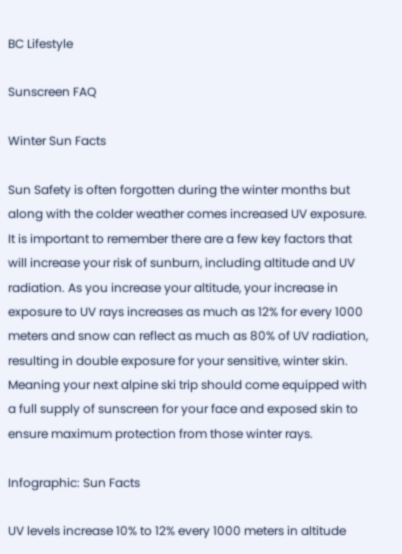BC Lifestyle

Sunscreen FAQ

Winter Sun Facts

Sun Safety is often forgotten during the winter months but along with the colder weather comes increased UV exposure. It is important to remember there are a few key factors that will increase your risk of sunburn, including altitude and UV radiation. As you increase your altitude, your increase in exposure to UV rays increases as much as 12% for every 1000 meters and snow can reflect as much as 80% of UV radiation, resulting in double exposure for your sensitive, winter skin. Meaning your next alpine ski trip should come equipped with a full supply of sunscreen for your face and exposed skin to ensure maximum protection from those winter rays.

Infographic: Sun Facts

UV levels increase 10% to 12% every 1000 meters in altitude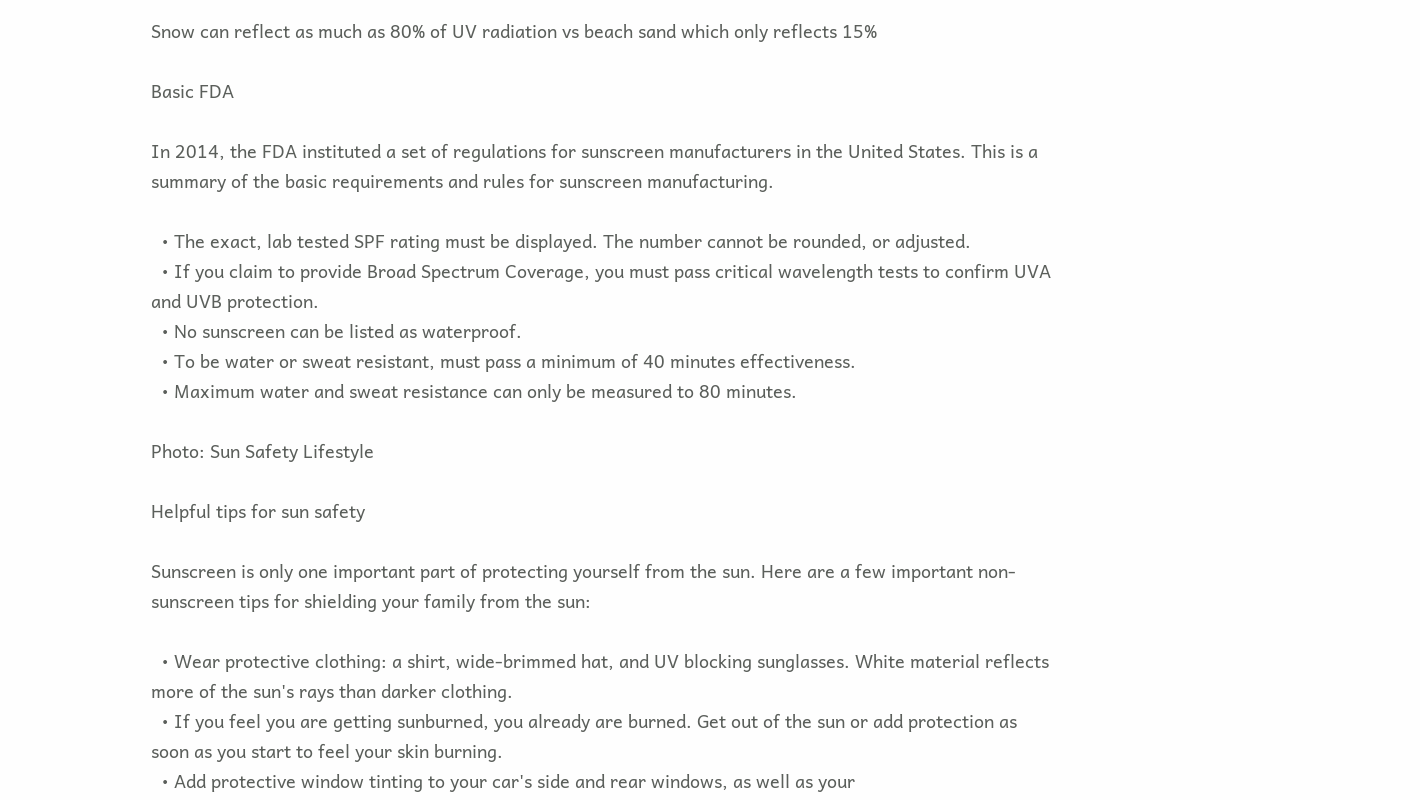Snow can reflect as much as 80% of UV radiation vs beach sand which only reflects 15%

Basic FDA

In 2014, the FDA instituted a set of regulations for sunscreen manufacturers in the United States. This is a summary of the basic requirements and rules for sunscreen manufacturing.

  • The exact, lab tested SPF rating must be displayed. The number cannot be rounded, or adjusted.
  • If you claim to provide Broad Spectrum Coverage, you must pass critical wavelength tests to confirm UVA and UVB protection.
  • No sunscreen can be listed as waterproof.
  • To be water or sweat resistant, must pass a minimum of 40 minutes effectiveness.
  • Maximum water and sweat resistance can only be measured to 80 minutes.

Photo: Sun Safety Lifestyle

Helpful tips for sun safety

Sunscreen is only one important part of protecting yourself from the sun. Here are a few important non-sunscreen tips for shielding your family from the sun:

  • Wear protective clothing: a shirt, wide-brimmed hat, and UV blocking sunglasses. White material reflects more of the sun's rays than darker clothing.
  • If you feel you are getting sunburned, you already are burned. Get out of the sun or add protection as soon as you start to feel your skin burning.
  • Add protective window tinting to your car's side and rear windows, as well as your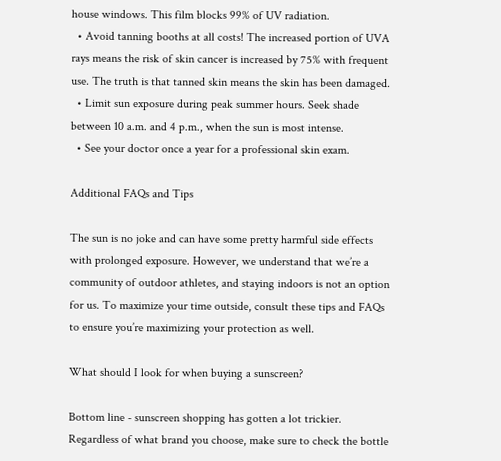house windows. This film blocks 99% of UV radiation.
  • Avoid tanning booths at all costs! The increased portion of UVA rays means the risk of skin cancer is increased by 75% with frequent use. The truth is that tanned skin means the skin has been damaged.
  • Limit sun exposure during peak summer hours. Seek shade between 10 a.m. and 4 p.m., when the sun is most intense.
  • See your doctor once a year for a professional skin exam.

Additional FAQs and Tips

The sun is no joke and can have some pretty harmful side effects with prolonged exposure. However, we understand that we’re a community of outdoor athletes, and staying indoors is not an option for us. To maximize your time outside, consult these tips and FAQs to ensure you’re maximizing your protection as well.

What should I look for when buying a sunscreen?

Bottom line - sunscreen shopping has gotten a lot trickier. Regardless of what brand you choose, make sure to check the bottle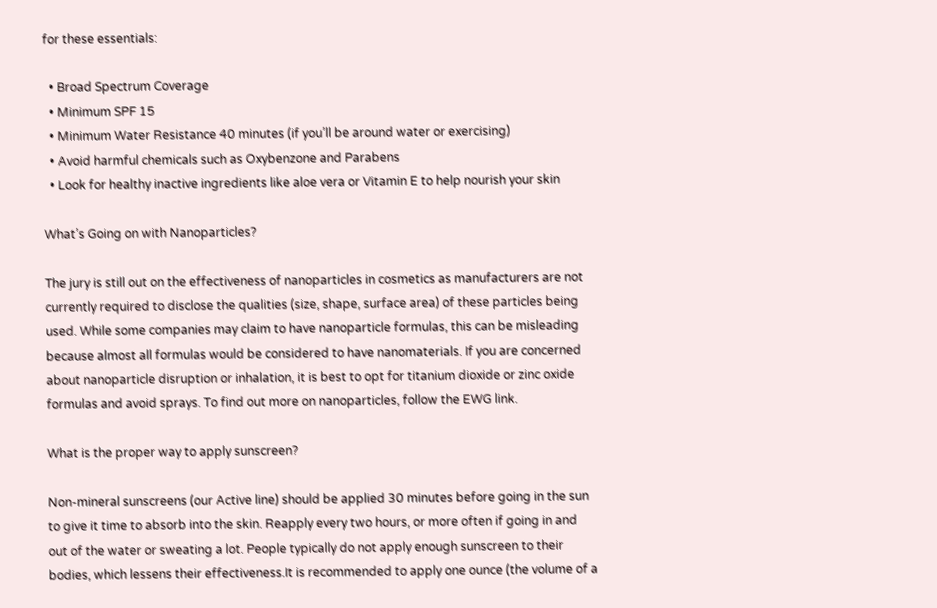for these essentials:

  • Broad Spectrum Coverage
  • Minimum SPF 15
  • Minimum Water Resistance 40 minutes (if you’ll be around water or exercising)
  • Avoid harmful chemicals such as Oxybenzone and Parabens
  • Look for healthy inactive ingredients like aloe vera or Vitamin E to help nourish your skin

What’s Going on with Nanoparticles?

The jury is still out on the effectiveness of nanoparticles in cosmetics as manufacturers are not currently required to disclose the qualities (size, shape, surface area) of these particles being used. While some companies may claim to have nanoparticle formulas, this can be misleading because almost all formulas would be considered to have nanomaterials. If you are concerned about nanoparticle disruption or inhalation, it is best to opt for titanium dioxide or zinc oxide formulas and avoid sprays. To find out more on nanoparticles, follow the EWG link.

What is the proper way to apply sunscreen?

Non-mineral sunscreens (our Active line) should be applied 30 minutes before going in the sun to give it time to absorb into the skin. Reapply every two hours, or more often if going in and out of the water or sweating a lot. People typically do not apply enough sunscreen to their bodies, which lessens their effectiveness.It is recommended to apply one ounce (the volume of a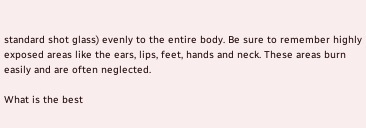standard shot glass) evenly to the entire body. Be sure to remember highly exposed areas like the ears, lips, feet, hands and neck. These areas burn easily and are often neglected.

What is the best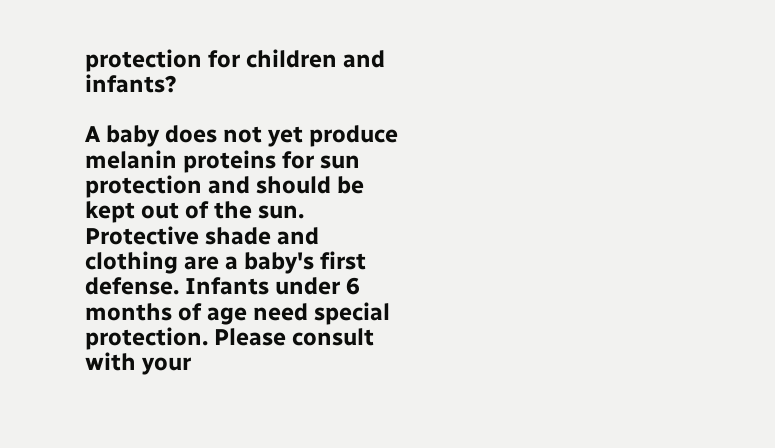protection for children and infants?

A baby does not yet produce melanin proteins for sun protection and should be kept out of the sun. Protective shade and clothing are a baby's first defense. Infants under 6 months of age need special protection. Please consult with your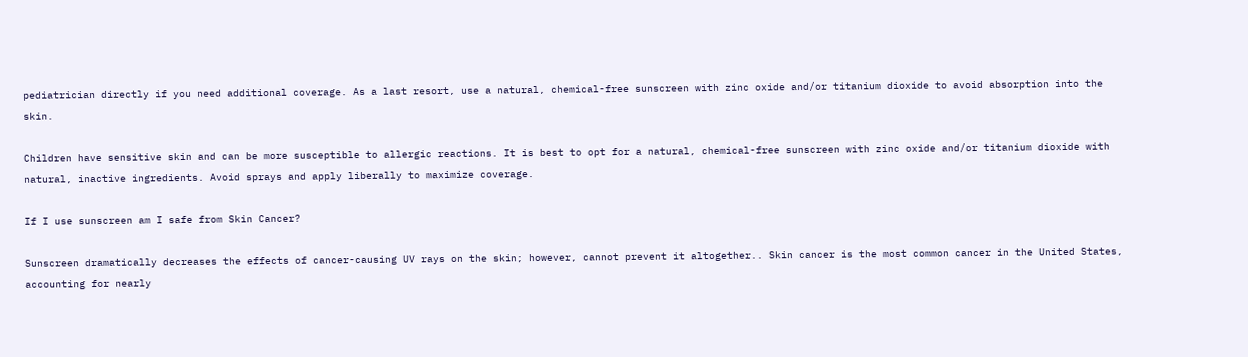pediatrician directly if you need additional coverage. As a last resort, use a natural, chemical-free sunscreen with zinc oxide and/or titanium dioxide to avoid absorption into the skin.

Children have sensitive skin and can be more susceptible to allergic reactions. It is best to opt for a natural, chemical-free sunscreen with zinc oxide and/or titanium dioxide with natural, inactive ingredients. Avoid sprays and apply liberally to maximize coverage.

If I use sunscreen am I safe from Skin Cancer?

Sunscreen dramatically decreases the effects of cancer-causing UV rays on the skin; however, cannot prevent it altogether.. Skin cancer is the most common cancer in the United States, accounting for nearly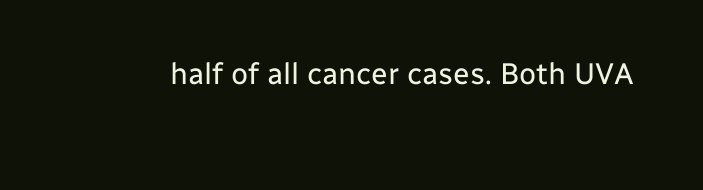half of all cancer cases. Both UVA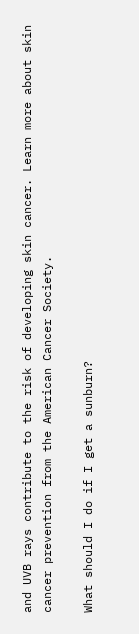and UVB rays contribute to the risk of developing skin cancer. Learn more about skin cancer prevention from the American Cancer Society.

What should I do if I get a sunburn?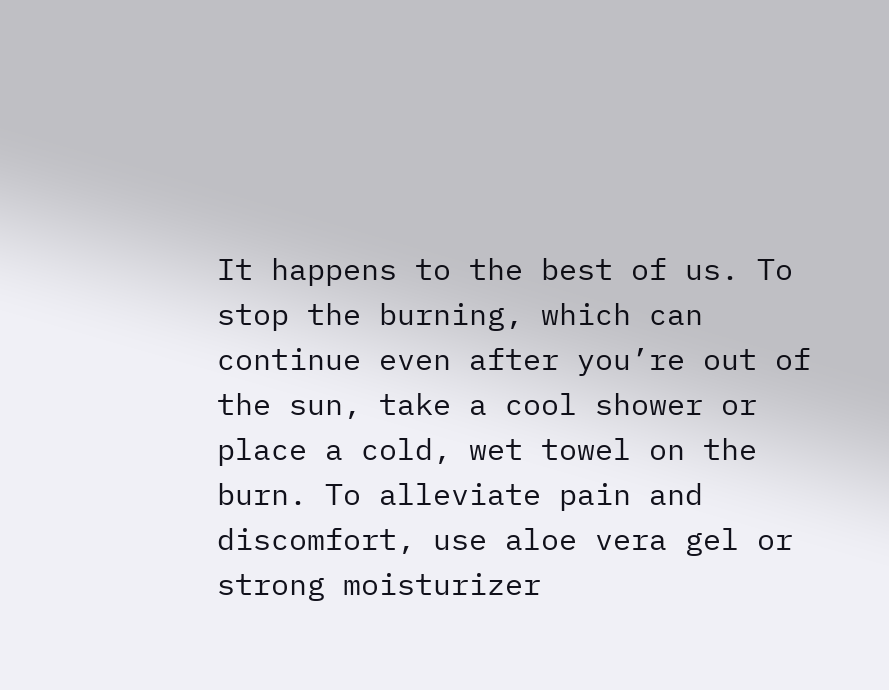It happens to the best of us. To stop the burning, which can continue even after you’re out of the sun, take a cool shower or place a cold, wet towel on the burn. To alleviate pain and discomfort, use aloe vera gel or strong moisturizer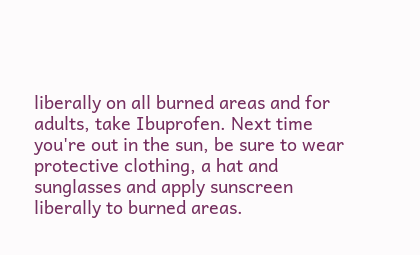liberally on all burned areas and for adults, take Ibuprofen. Next time you're out in the sun, be sure to wear protective clothing, a hat and sunglasses and apply sunscreen liberally to burned areas.